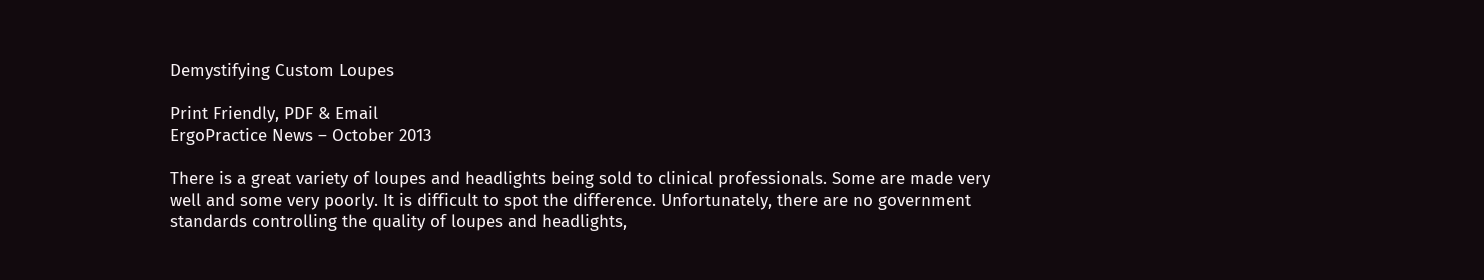Demystifying Custom Loupes

Print Friendly, PDF & Email
ErgoPractice News – October 2013

There is a great variety of loupes and headlights being sold to clinical professionals. Some are made very well and some very poorly. It is difficult to spot the difference. Unfortunately, there are no government standards controlling the quality of loupes and headlights,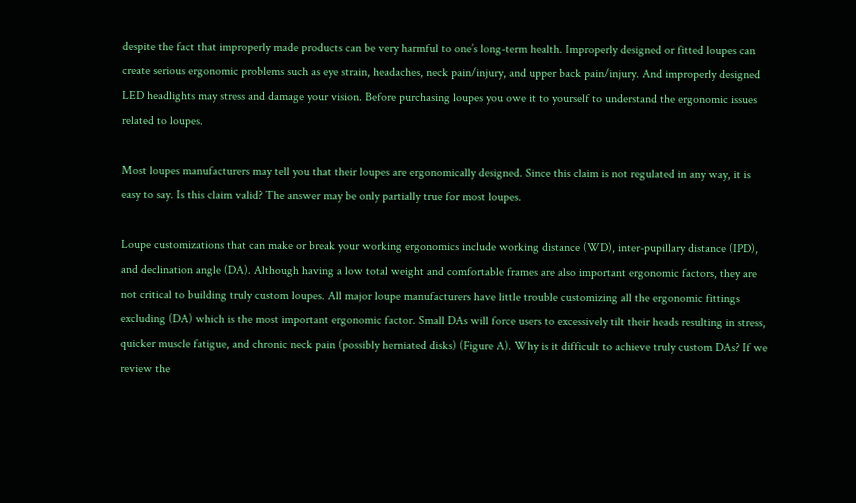despite the fact that improperly made products can be very harmful to one’s long-term health. Improperly designed or fitted loupes can create serious ergonomic problems such as eye strain, headaches, neck pain/injury, and upper back pain/injury. And improperly designed LED headlights may stress and damage your vision. Before purchasing loupes you owe it to yourself to understand the ergonomic issues related to loupes.

Most loupes manufacturers may tell you that their loupes are ergonomically designed. Since this claim is not regulated in any way, it is easy to say. Is this claim valid? The answer may be only partially true for most loupes.

Loupe customizations that can make or break your working ergonomics include working distance (WD), inter-pupillary distance (IPD), and declination angle (DA). Although having a low total weight and comfortable frames are also important ergonomic factors, they are not critical to building truly custom loupes. All major loupe manufacturers have little trouble customizing all the ergonomic fittings excluding (DA) which is the most important ergonomic factor. Small DAs will force users to excessively tilt their heads resulting in stress, quicker muscle fatigue, and chronic neck pain (possibly herniated disks) (Figure A). Why is it difficult to achieve truly custom DAs? If we review the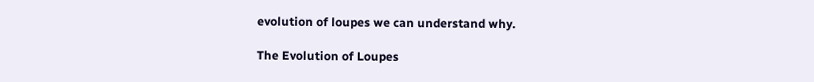evolution of loupes we can understand why.

The Evolution of Loupes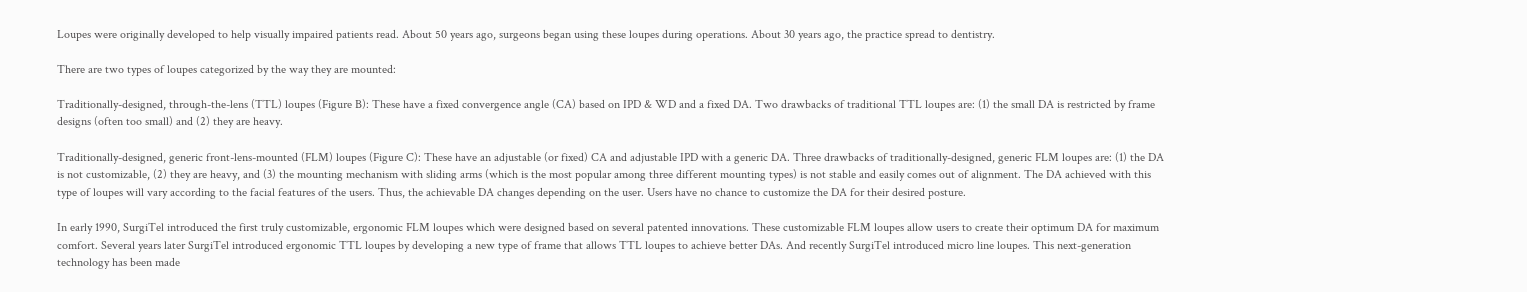Loupes were originally developed to help visually impaired patients read. About 50 years ago, surgeons began using these loupes during operations. About 30 years ago, the practice spread to dentistry.

There are two types of loupes categorized by the way they are mounted:

Traditionally-designed, through-the-lens (TTL) loupes (Figure B): These have a fixed convergence angle (CA) based on IPD & WD and a fixed DA. Two drawbacks of traditional TTL loupes are: (1) the small DA is restricted by frame designs (often too small) and (2) they are heavy.

Traditionally-designed, generic front-lens-mounted (FLM) loupes (Figure C): These have an adjustable (or fixed) CA and adjustable IPD with a generic DA. Three drawbacks of traditionally-designed, generic FLM loupes are: (1) the DA is not customizable, (2) they are heavy, and (3) the mounting mechanism with sliding arms (which is the most popular among three different mounting types) is not stable and easily comes out of alignment. The DA achieved with this type of loupes will vary according to the facial features of the users. Thus, the achievable DA changes depending on the user. Users have no chance to customize the DA for their desired posture.

In early 1990, SurgiTel introduced the first truly customizable, ergonomic FLM loupes which were designed based on several patented innovations. These customizable FLM loupes allow users to create their optimum DA for maximum comfort. Several years later SurgiTel introduced ergonomic TTL loupes by developing a new type of frame that allows TTL loupes to achieve better DAs. And recently SurgiTel introduced micro line loupes. This next-generation technology has been made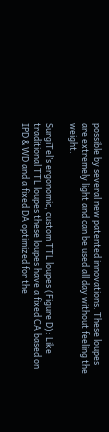possible by several new patented innovations. These loupes are extremely light and can be used all day without feeling the weight.

SurgiTel’s ergonomic, custom TTL loupes (Figure D): Like traditional TTL loupes these loupes have a fixed CA based on IPD & WD and a fixed DA optimized for the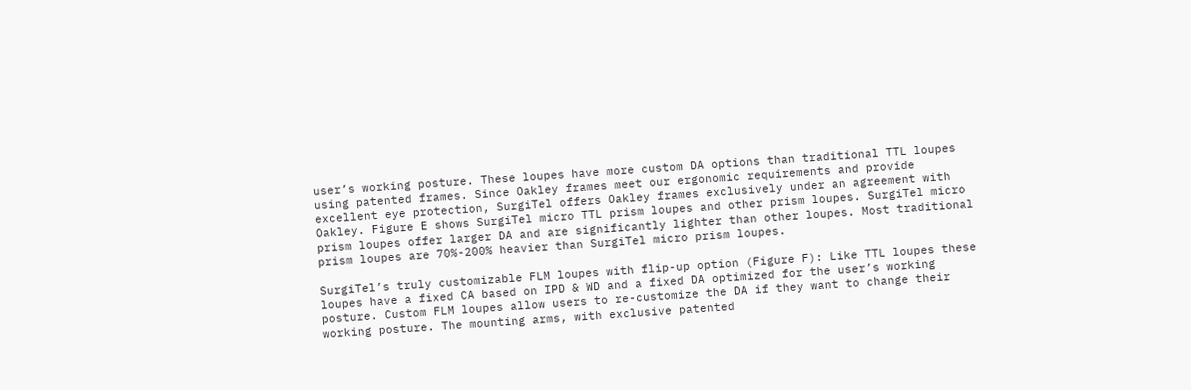user’s working posture. These loupes have more custom DA options than traditional TTL loupes using patented frames. Since Oakley frames meet our ergonomic requirements and provide excellent eye protection, SurgiTel offers Oakley frames exclusively under an agreement with Oakley. Figure E shows SurgiTel micro TTL prism loupes and other prism loupes. SurgiTel micro prism loupes offer larger DA and are significantly lighter than other loupes. Most traditional prism loupes are 70%-200% heavier than SurgiTel micro prism loupes.

SurgiTel’s truly customizable FLM loupes with flip-up option (Figure F): Like TTL loupes these loupes have a fixed CA based on IPD & WD and a fixed DA optimized for the user’s working posture. Custom FLM loupes allow users to re-customize the DA if they want to change their working posture. The mounting arms, with exclusive patented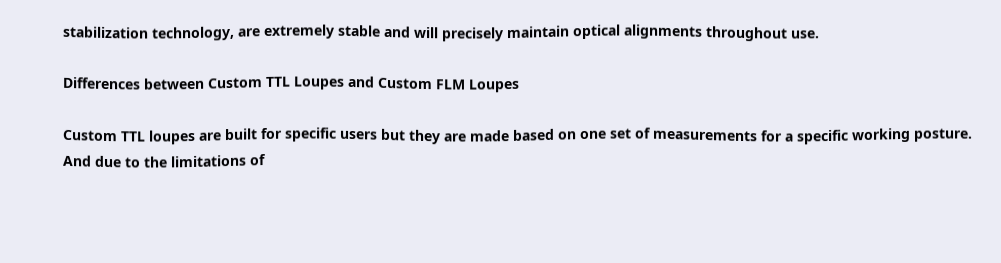stabilization technology, are extremely stable and will precisely maintain optical alignments throughout use.

Differences between Custom TTL Loupes and Custom FLM Loupes

Custom TTL loupes are built for specific users but they are made based on one set of measurements for a specific working posture. And due to the limitations of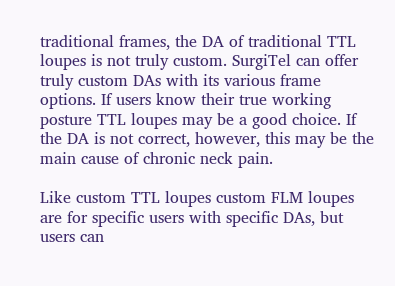traditional frames, the DA of traditional TTL loupes is not truly custom. SurgiTel can offer truly custom DAs with its various frame options. If users know their true working posture TTL loupes may be a good choice. If the DA is not correct, however, this may be the main cause of chronic neck pain.

Like custom TTL loupes custom FLM loupes are for specific users with specific DAs, but users can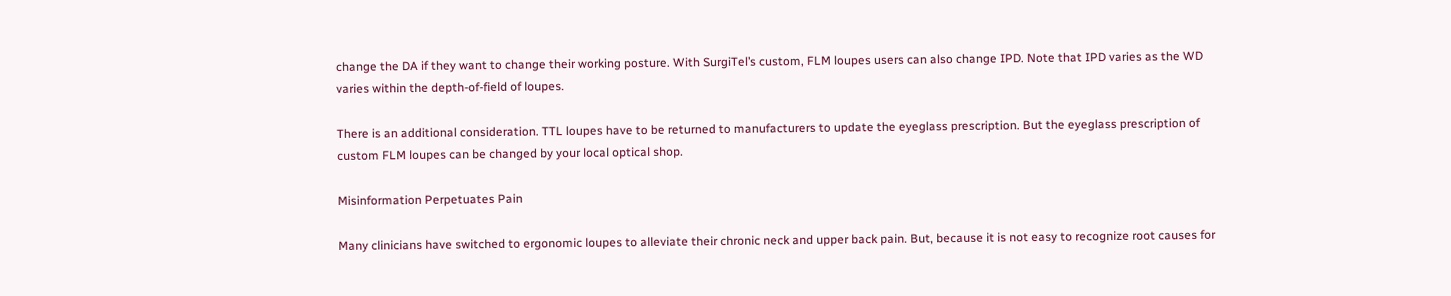change the DA if they want to change their working posture. With SurgiTel’s custom, FLM loupes users can also change IPD. Note that IPD varies as the WD varies within the depth-of-field of loupes.

There is an additional consideration. TTL loupes have to be returned to manufacturers to update the eyeglass prescription. But the eyeglass prescription of custom FLM loupes can be changed by your local optical shop.

Misinformation Perpetuates Pain

Many clinicians have switched to ergonomic loupes to alleviate their chronic neck and upper back pain. But, because it is not easy to recognize root causes for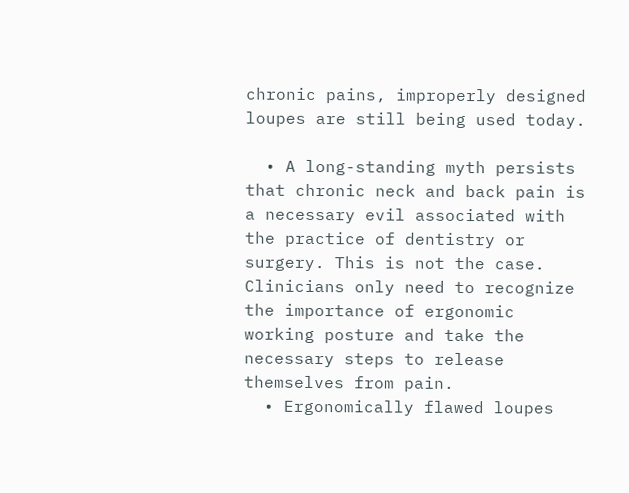chronic pains, improperly designed loupes are still being used today.

  • A long-standing myth persists that chronic neck and back pain is a necessary evil associated with the practice of dentistry or surgery. This is not the case. Clinicians only need to recognize the importance of ergonomic working posture and take the necessary steps to release themselves from pain.
  • Ergonomically flawed loupes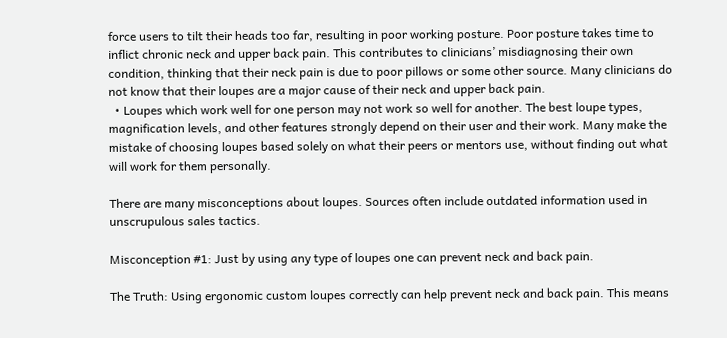force users to tilt their heads too far, resulting in poor working posture. Poor posture takes time to inflict chronic neck and upper back pain. This contributes to clinicians’ misdiagnosing their own condition, thinking that their neck pain is due to poor pillows or some other source. Many clinicians do not know that their loupes are a major cause of their neck and upper back pain.
  • Loupes which work well for one person may not work so well for another. The best loupe types, magnification levels, and other features strongly depend on their user and their work. Many make the mistake of choosing loupes based solely on what their peers or mentors use, without finding out what will work for them personally.

There are many misconceptions about loupes. Sources often include outdated information used in unscrupulous sales tactics.

Misconception #1: Just by using any type of loupes one can prevent neck and back pain.

The Truth: Using ergonomic custom loupes correctly can help prevent neck and back pain. This means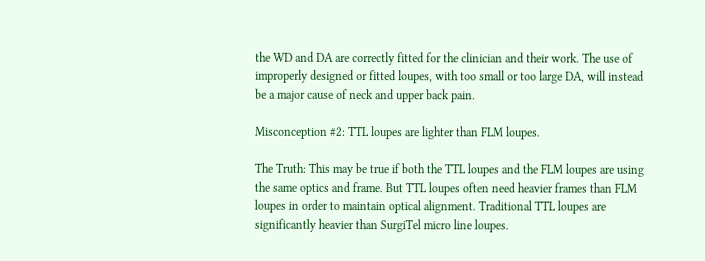the WD and DA are correctly fitted for the clinician and their work. The use of improperly designed or fitted loupes, with too small or too large DA, will instead be a major cause of neck and upper back pain.

Misconception #2: TTL loupes are lighter than FLM loupes.

The Truth: This may be true if both the TTL loupes and the FLM loupes are using the same optics and frame. But TTL loupes often need heavier frames than FLM loupes in order to maintain optical alignment. Traditional TTL loupes are significantly heavier than SurgiTel micro line loupes.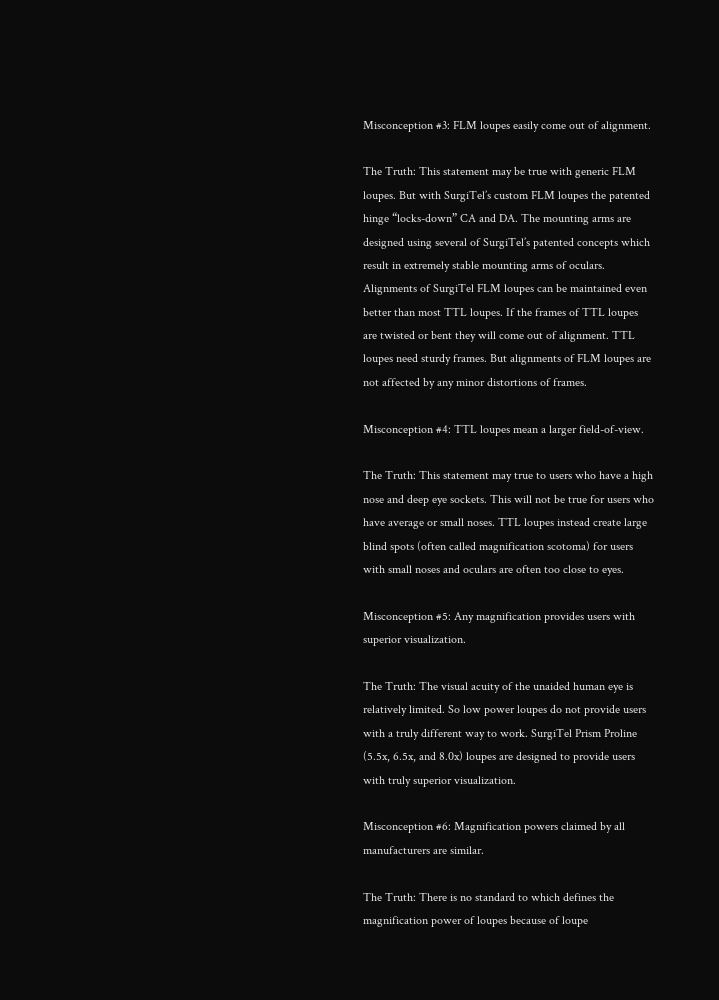Misconception #3: FLM loupes easily come out of alignment.

The Truth: This statement may be true with generic FLM loupes. But with SurgiTel’s custom FLM loupes the patented hinge “locks-down” CA and DA. The mounting arms are designed using several of SurgiTel’s patented concepts which result in extremely stable mounting arms of oculars. Alignments of SurgiTel FLM loupes can be maintained even better than most TTL loupes. If the frames of TTL loupes are twisted or bent they will come out of alignment. TTL loupes need sturdy frames. But alignments of FLM loupes are not affected by any minor distortions of frames.

Misconception #4: TTL loupes mean a larger field-of-view.

The Truth: This statement may true to users who have a high nose and deep eye sockets. This will not be true for users who have average or small noses. TTL loupes instead create large blind spots (often called magnification scotoma) for users with small noses and oculars are often too close to eyes.

Misconception #5: Any magnification provides users with superior visualization.

The Truth: The visual acuity of the unaided human eye is relatively limited. So low power loupes do not provide users with a truly different way to work. SurgiTel Prism Proline (5.5x, 6.5x, and 8.0x) loupes are designed to provide users with truly superior visualization.

Misconception #6: Magnification powers claimed by all manufacturers are similar.

The Truth: There is no standard to which defines the magnification power of loupes because of loupe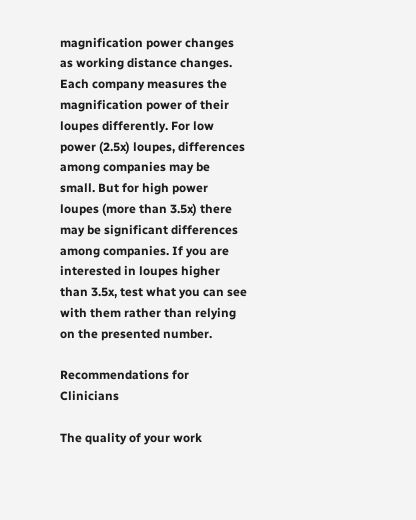magnification power changes as working distance changes. Each company measures the magnification power of their loupes differently. For low power (2.5x) loupes, differences among companies may be small. But for high power loupes (more than 3.5x) there may be significant differences among companies. If you are interested in loupes higher than 3.5x, test what you can see with them rather than relying on the presented number.

Recommendations for Clinicians

The quality of your work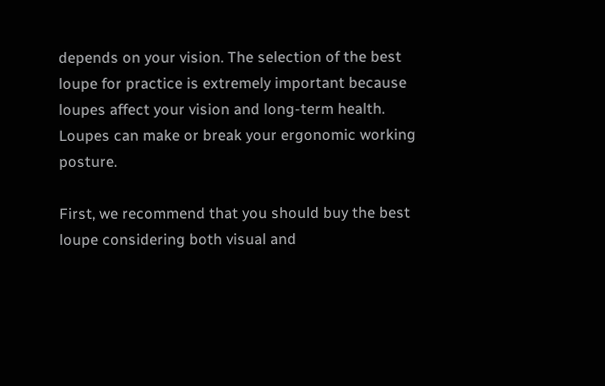depends on your vision. The selection of the best loupe for practice is extremely important because loupes affect your vision and long-term health. Loupes can make or break your ergonomic working posture.

First, we recommend that you should buy the best loupe considering both visual and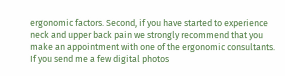ergonomic factors. Second, if you have started to experience neck and upper back pain we strongly recommend that you make an appointment with one of the ergonomic consultants. If you send me a few digital photos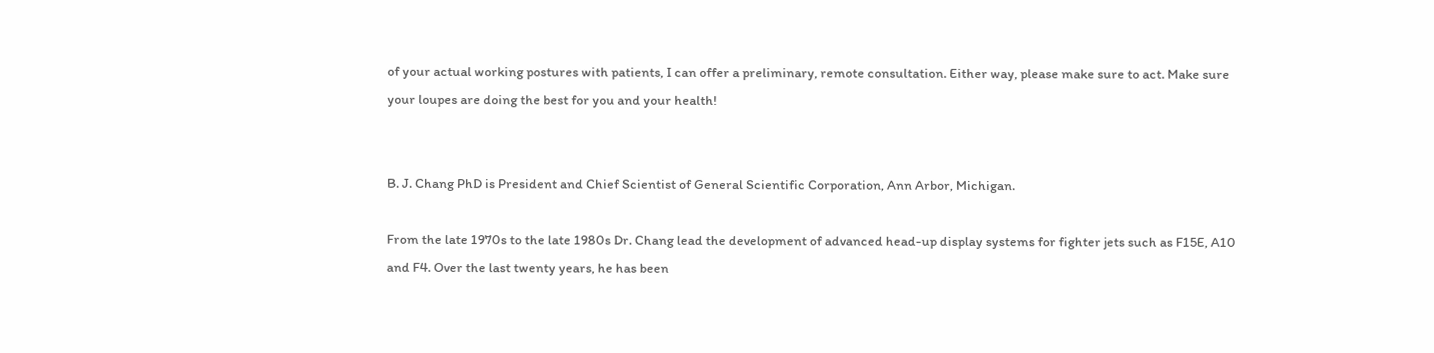of your actual working postures with patients, I can offer a preliminary, remote consultation. Either way, please make sure to act. Make sure your loupes are doing the best for you and your health!


B. J. Chang PhD is President and Chief Scientist of General Scientific Corporation, Ann Arbor, Michigan.

From the late 1970s to the late 1980s Dr. Chang lead the development of advanced head-up display systems for fighter jets such as F15E, A10 and F4. Over the last twenty years, he has been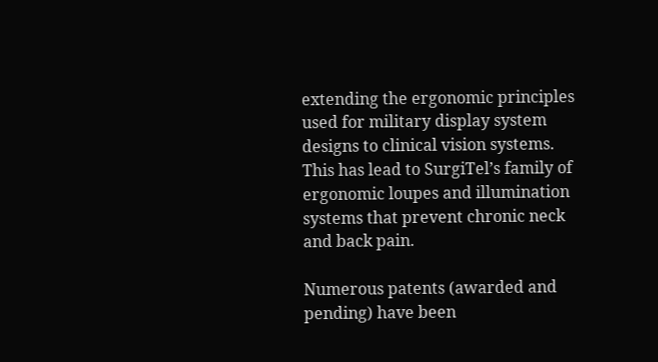extending the ergonomic principles used for military display system designs to clinical vision systems. This has lead to SurgiTel’s family of ergonomic loupes and illumination systems that prevent chronic neck and back pain.

Numerous patents (awarded and pending) have been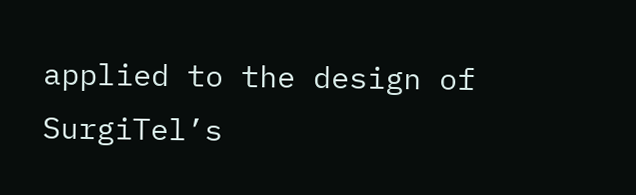applied to the design of SurgiTel’s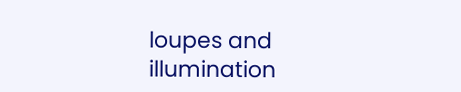loupes and illumination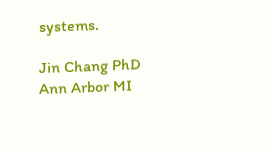systems.

Jin Chang PhD
Ann Arbor MI